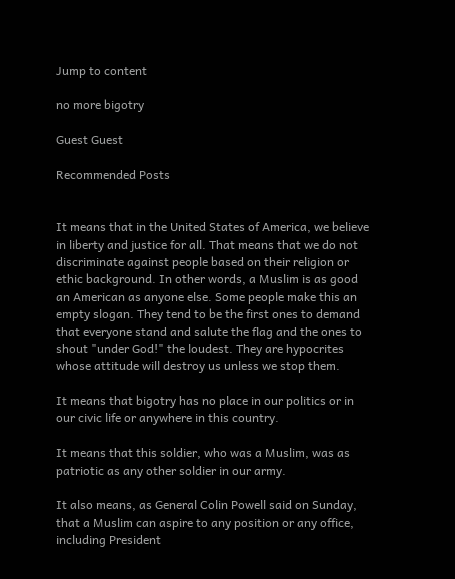Jump to content

no more bigotry

Guest Guest

Recommended Posts


It means that in the United States of America, we believe in liberty and justice for all. That means that we do not discriminate against people based on their religion or ethic background. In other words, a Muslim is as good an American as anyone else. Some people make this an empty slogan. They tend to be the first ones to demand that everyone stand and salute the flag and the ones to shout "under God!" the loudest. They are hypocrites whose attitude will destroy us unless we stop them.

It means that bigotry has no place in our politics or in our civic life or anywhere in this country.

It means that this soldier, who was a Muslim, was as patriotic as any other soldier in our army.

It also means, as General Colin Powell said on Sunday, that a Muslim can aspire to any position or any office, including President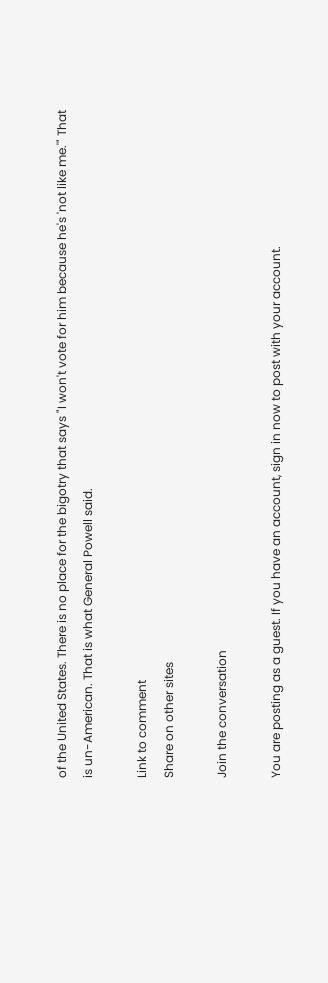of the United States. There is no place for the bigotry that says "I won't vote for him because he's 'not like me.'" That is un-American. That is what General Powell said.

Link to comment
Share on other sites

Join the conversation

You are posting as a guest. If you have an account, sign in now to post with your account.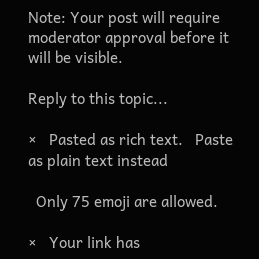Note: Your post will require moderator approval before it will be visible.

Reply to this topic...

×   Pasted as rich text.   Paste as plain text instead

  Only 75 emoji are allowed.

×   Your link has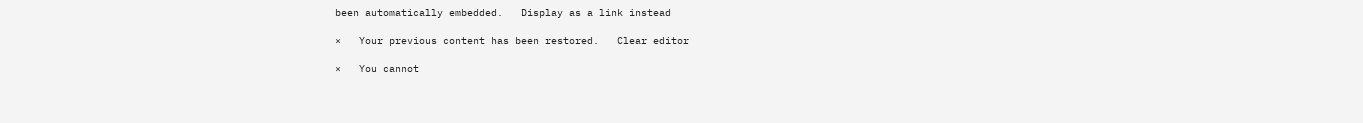been automatically embedded.   Display as a link instead

×   Your previous content has been restored.   Clear editor

×   You cannot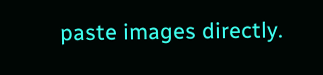paste images directly.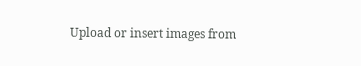Upload or insert images from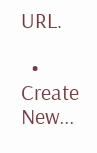URL.

  • Create New...